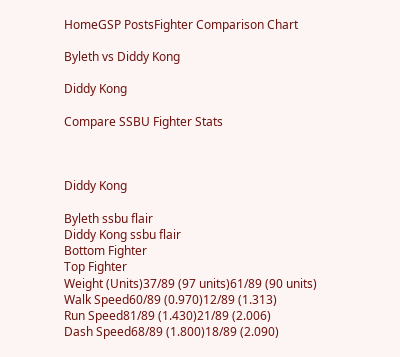HomeGSP PostsFighter Comparison Chart

Byleth vs Diddy Kong

Diddy Kong

Compare SSBU Fighter Stats



Diddy Kong

Byleth ssbu flair
Diddy Kong ssbu flair
Bottom Fighter
Top Fighter
Weight (Units)37/89 (97 units)61/89 (90 units)
Walk Speed60/89 (0.970)12/89 (1.313)
Run Speed81/89 (1.430)21/89 (2.006)
Dash Speed68/89 (1.800)18/89 (2.090)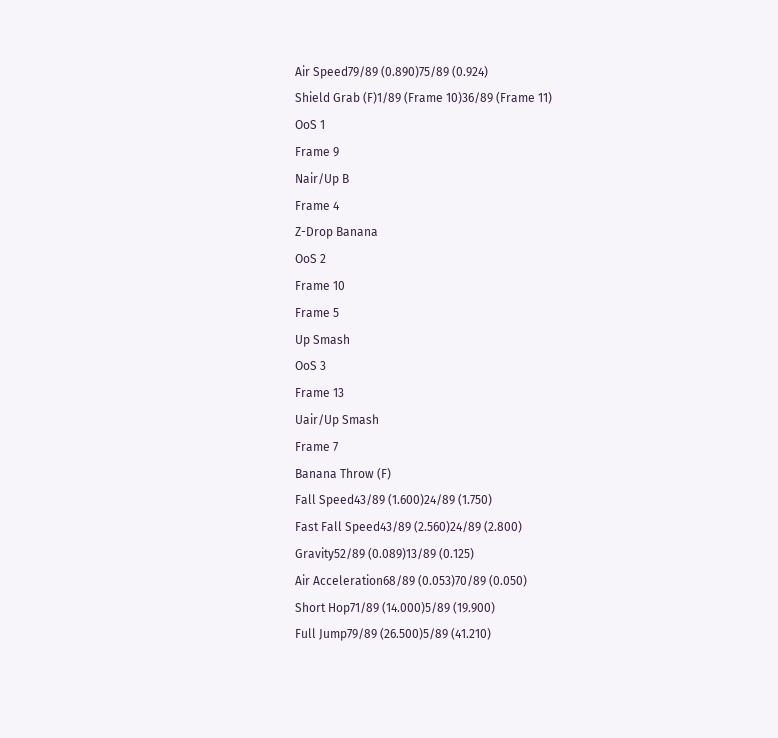Air Speed79/89 (0.890)75/89 (0.924)
Shield Grab (F)1/89 (Frame 10)36/89 (Frame 11)
OoS 1
Frame 9
Nair/Up B
Frame 4
Z-Drop Banana
OoS 2
Frame 10
Frame 5
Up Smash
OoS 3
Frame 13
Uair/Up Smash
Frame 7
Banana Throw (F)
Fall Speed43/89 (1.600)24/89 (1.750)
Fast Fall Speed43/89 (2.560)24/89 (2.800)
Gravity52/89 (0.089)13/89 (0.125)
Air Acceleration68/89 (0.053)70/89 (0.050)
Short Hop71/89 (14.000)5/89 (19.900)
Full Jump79/89 (26.500)5/89 (41.210)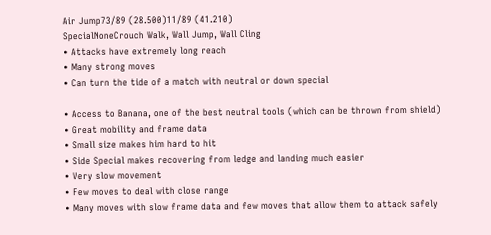Air Jump73/89 (28.500)11/89 (41.210)
SpecialNoneCrouch Walk, Wall Jump, Wall Cling
• Attacks have extremely long reach
• Many strong moves
• Can turn the tide of a match with neutral or down special

• Access to Banana, one of the best neutral tools (which can be thrown from shield)
• Great mobility and frame data
• Small size makes him hard to hit
• Side Special makes recovering from ledge and landing much easier
• Very slow movement
• Few moves to deal with close range
• Many moves with slow frame data and few moves that allow them to attack safely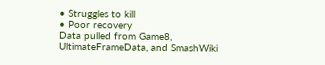• Struggles to kill
• Poor recovery
Data pulled from Game8, UltimateFrameData, and SmashWiki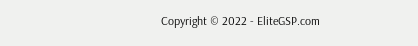Copyright © 2022 - EliteGSP.com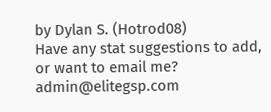by Dylan S. (Hotrod08)
Have any stat suggestions to add, or want to email me? admin@elitegsp.com